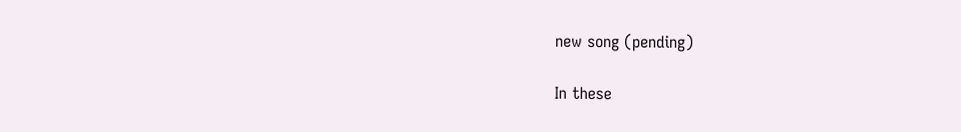new song (pending)

In these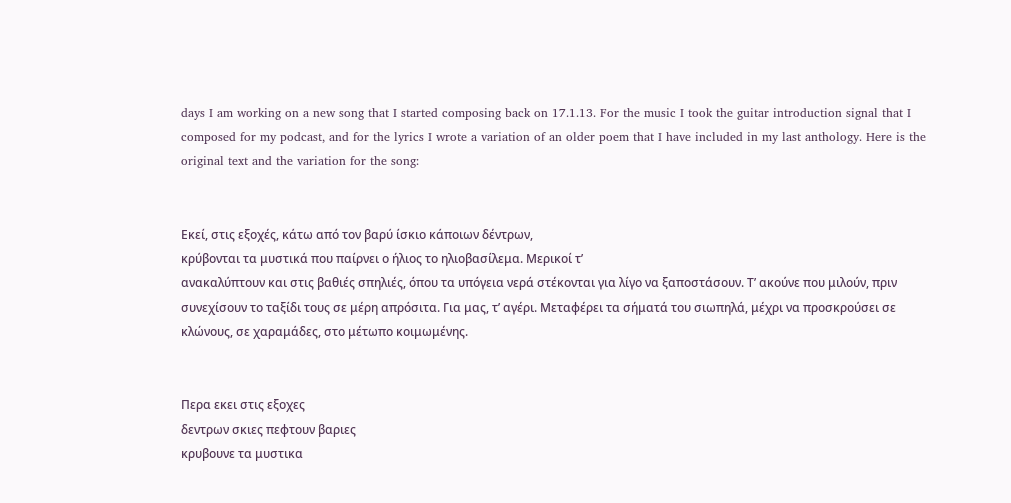days I am working on a new song that I started composing back on 17.1.13. For the music I took the guitar introduction signal that I composed for my podcast, and for the lyrics I wrote a variation of an older poem that I have included in my last anthology. Here is the original text and the variation for the song:


Εκεί, στις εξοχές, κάτω από τον βαρύ ίσκιο κάποιων δέντρων,
κρύβονται τα μυστικά που παίρνει ο ήλιος το ηλιοβασίλεμα. Μερικοί τ’
ανακαλύπτουν και στις βαθιές σπηλιές, όπου τα υπόγεια νερά στέκονται για λίγο να ξαποστάσουν. Τ’ ακούνε που μιλούν, πριν συνεχίσουν το ταξίδι τους σε μέρη απρόσιτα. Για μας, τ’ αγέρι. Μεταφέρει τα σήματά του σιωπηλά, μέχρι να προσκρούσει σε κλώνους, σε χαραμάδες, στο μέτωπο κοιμωμένης.


Περα εκει στις εξοχες
δεντρων σκιες πεφτουν βαριες
κρυβουνε τα μυστικα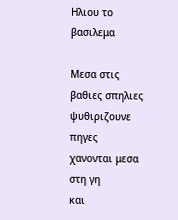Ηλιου το βασιλεμα

Μεσα στις βαθιες σπηλιες
ψυθιριζουνε πηγες
χανονται μεσα στη γη
και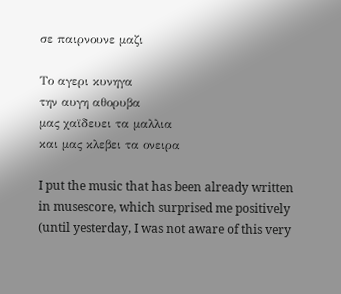σε παιρνουνε μαζι

Το αγερι κυνηγα
την αυγη αθορυβα
μας χαϊδευει τα μαλλια
και μας κλεβει τα ονειρα

I put the music that has been already written in musescore, which surprised me positively (until yesterday, I was not aware of this very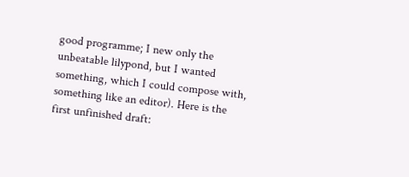good programme; I new only the unbeatable lilypond, but I wanted something, which I could compose with, something like an editor). Here is the first unfinished draft: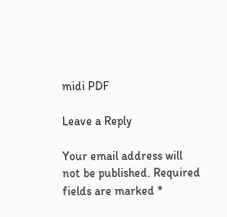midi PDF

Leave a Reply

Your email address will not be published. Required fields are marked *